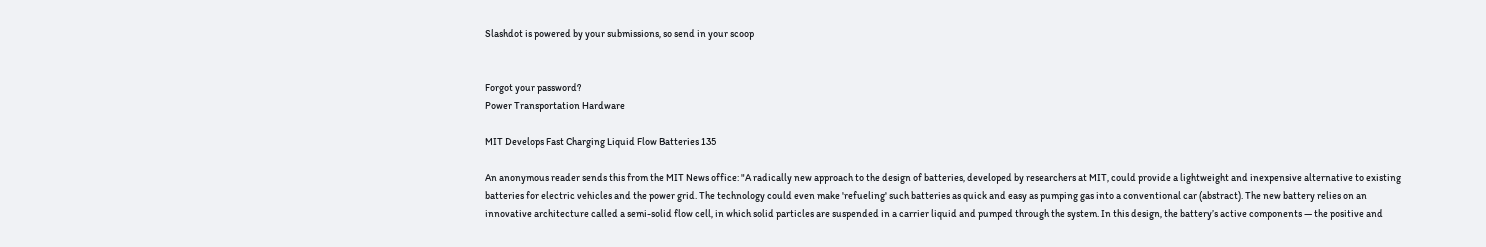Slashdot is powered by your submissions, so send in your scoop


Forgot your password?
Power Transportation Hardware

MIT Develops Fast Charging Liquid Flow Batteries 135

An anonymous reader sends this from the MIT News office: "A radically new approach to the design of batteries, developed by researchers at MIT, could provide a lightweight and inexpensive alternative to existing batteries for electric vehicles and the power grid. The technology could even make 'refueling' such batteries as quick and easy as pumping gas into a conventional car (abstract). The new battery relies on an innovative architecture called a semi-solid flow cell, in which solid particles are suspended in a carrier liquid and pumped through the system. In this design, the battery’s active components — the positive and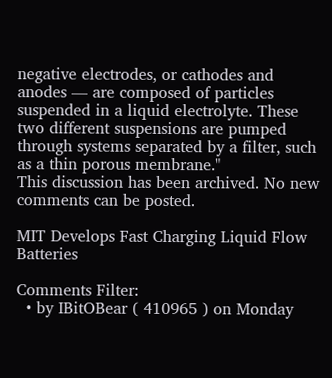negative electrodes, or cathodes and anodes — are composed of particles suspended in a liquid electrolyte. These two different suspensions are pumped through systems separated by a filter, such as a thin porous membrane."
This discussion has been archived. No new comments can be posted.

MIT Develops Fast Charging Liquid Flow Batteries

Comments Filter:
  • by IBitOBear ( 410965 ) on Monday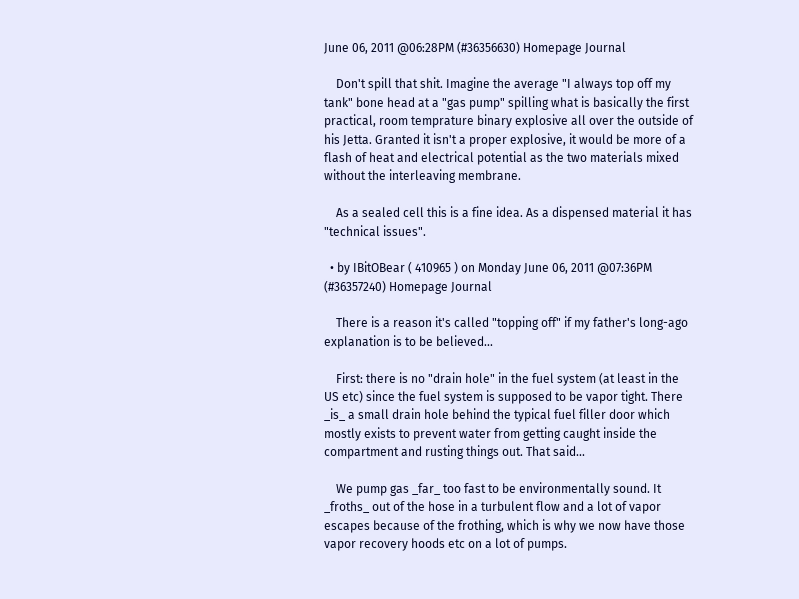June 06, 2011 @06:28PM (#36356630) Homepage Journal

    Don't spill that shit. Imagine the average "I always top off my tank" bone head at a "gas pump" spilling what is basically the first practical, room temprature binary explosive all over the outside of his Jetta. Granted it isn't a proper explosive, it would be more of a flash of heat and electrical potential as the two materials mixed without the interleaving membrane.

    As a sealed cell this is a fine idea. As a dispensed material it has "technical issues".

  • by IBitOBear ( 410965 ) on Monday June 06, 2011 @07:36PM (#36357240) Homepage Journal

    There is a reason it's called "topping off" if my father's long-ago explanation is to be believed...

    First: there is no "drain hole" in the fuel system (at least in the US etc) since the fuel system is supposed to be vapor tight. There _is_ a small drain hole behind the typical fuel filler door which mostly exists to prevent water from getting caught inside the compartment and rusting things out. That said...

    We pump gas _far_ too fast to be environmentally sound. It _froths_ out of the hose in a turbulent flow and a lot of vapor escapes because of the frothing, which is why we now have those vapor recovery hoods etc on a lot of pumps.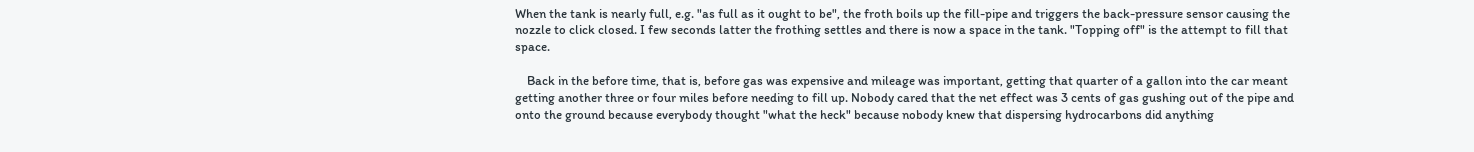When the tank is nearly full, e.g. "as full as it ought to be", the froth boils up the fill-pipe and triggers the back-pressure sensor causing the nozzle to click closed. I few seconds latter the frothing settles and there is now a space in the tank. "Topping off" is the attempt to fill that space.

    Back in the before time, that is, before gas was expensive and mileage was important, getting that quarter of a gallon into the car meant getting another three or four miles before needing to fill up. Nobody cared that the net effect was 3 cents of gas gushing out of the pipe and onto the ground because everybody thought "what the heck" because nobody knew that dispersing hydrocarbons did anything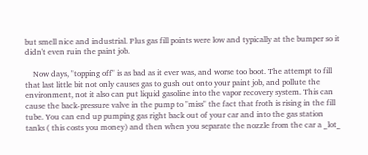but smell nice and industrial. Plus gas fill points were low and typically at the bumper so it didn't even ruin the paint job.

    Now days, "topping off" is as bad as it ever was, and worse too boot. The attempt to fill that last little bit not only causes gas to gush out onto your paint job, and pollute the environment, not it also can put liquid gasoline into the vapor recovery system. This can cause the back-pressure valve in the pump to "miss" the fact that froth is rising in the fill tube. You can end up pumping gas right back out of your car and into the gas station tanks ( this costs you money) and then when you separate the nozzle from the car a _lot_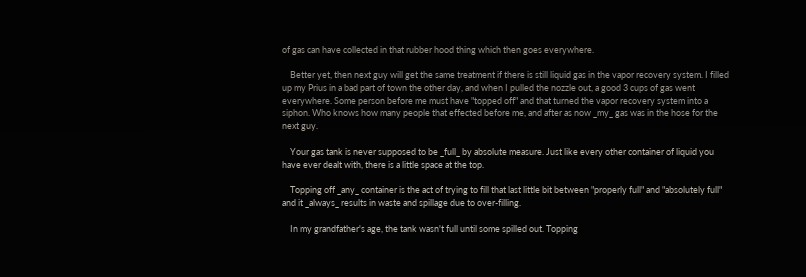of gas can have collected in that rubber hood thing which then goes everywhere.

    Better yet, then next guy will get the same treatment if there is still liquid gas in the vapor recovery system. I filled up my Prius in a bad part of town the other day, and when I pulled the nozzle out, a good 3 cups of gas went everywhere. Some person before me must have "topped off" and that turned the vapor recovery system into a siphon. Who knows how many people that effected before me, and after as now _my_ gas was in the hose for the next guy.

    Your gas tank is never supposed to be _full_ by absolute measure. Just like every other container of liquid you have ever dealt with, there is a little space at the top.

    Topping off _any_ container is the act of trying to fill that last little bit between "properly full" and "absolutely full" and it _always_ results in waste and spillage due to over-filling.

    In my grandfather's age, the tank wasn't full until some spilled out. Topping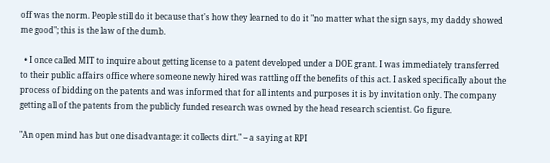off was the norm. People still do it because that's how they learned to do it "no matter what the sign says, my daddy showed me good"; this is the law of the dumb.

  • I once called MIT to inquire about getting license to a patent developed under a DOE grant. I was immediately transferred to their public affairs office where someone newly hired was rattling off the benefits of this act. I asked specifically about the process of bidding on the patents and was informed that for all intents and purposes it is by invitation only. The company getting all of the patents from the publicly funded research was owned by the head research scientist. Go figure.

"An open mind has but one disadvantage: it collects dirt." -- a saying at RPI